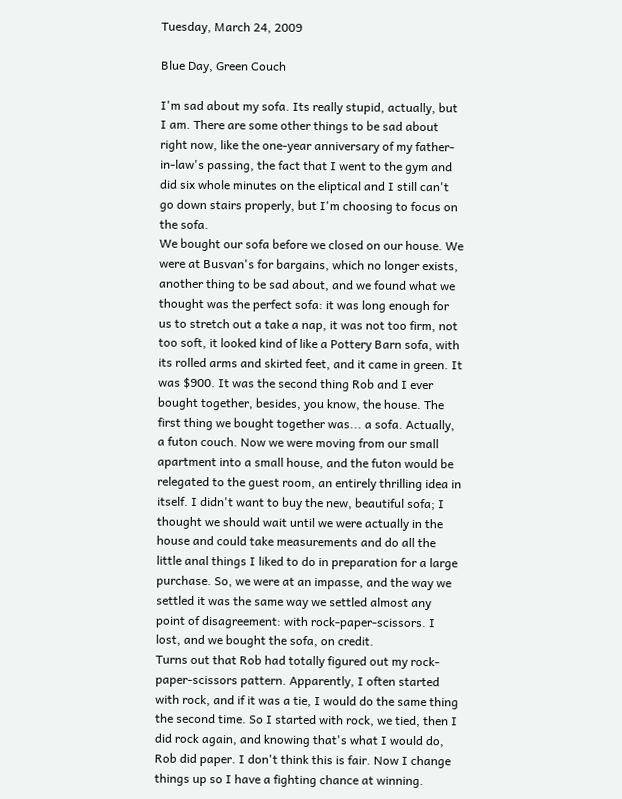Tuesday, March 24, 2009

Blue Day, Green Couch

I'm sad about my sofa. Its really stupid, actually, but I am. There are some other things to be sad about right now, like the one-year anniversary of my father-in-law's passing, the fact that I went to the gym and did six whole minutes on the eliptical and I still can't go down stairs properly, but I'm choosing to focus on the sofa.
We bought our sofa before we closed on our house. We were at Busvan's for bargains, which no longer exists, another thing to be sad about, and we found what we thought was the perfect sofa: it was long enough for us to stretch out a take a nap, it was not too firm, not too soft, it looked kind of like a Pottery Barn sofa, with its rolled arms and skirted feet, and it came in green. It was $900. It was the second thing Rob and I ever bought together, besides, you know, the house. The first thing we bought together was... a sofa. Actually, a futon couch. Now we were moving from our small apartment into a small house, and the futon would be relegated to the guest room, an entirely thrilling idea in itself. I didn't want to buy the new, beautiful sofa; I thought we should wait until we were actually in the house and could take measurements and do all the little anal things I liked to do in preparation for a large purchase. So, we were at an impasse, and the way we settled it was the same way we settled almost any point of disagreement: with rock-paper-scissors. I lost, and we bought the sofa, on credit.
Turns out that Rob had totally figured out my rock-paper-scissors pattern. Apparently, I often started with rock, and if it was a tie, I would do the same thing the second time. So I started with rock, we tied, then I did rock again, and knowing that's what I would do, Rob did paper. I don't think this is fair. Now I change things up so I have a fighting chance at winning.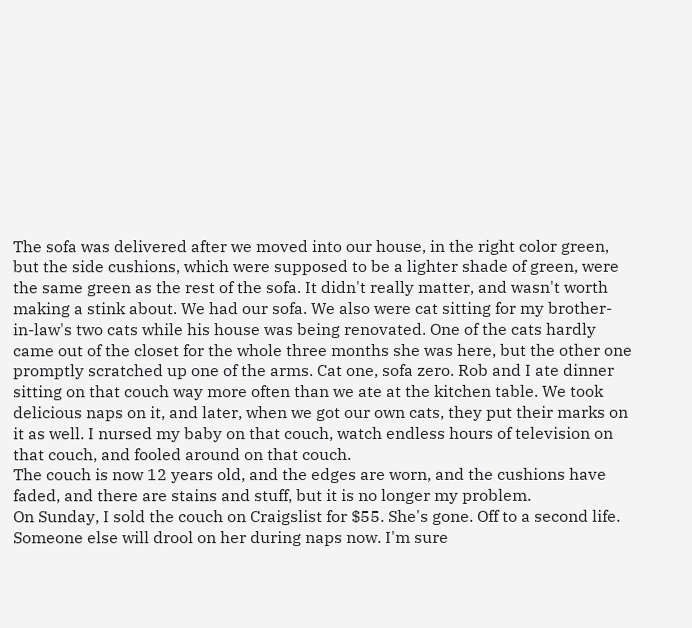The sofa was delivered after we moved into our house, in the right color green, but the side cushions, which were supposed to be a lighter shade of green, were the same green as the rest of the sofa. It didn't really matter, and wasn't worth making a stink about. We had our sofa. We also were cat sitting for my brother-in-law's two cats while his house was being renovated. One of the cats hardly came out of the closet for the whole three months she was here, but the other one promptly scratched up one of the arms. Cat one, sofa zero. Rob and I ate dinner sitting on that couch way more often than we ate at the kitchen table. We took delicious naps on it, and later, when we got our own cats, they put their marks on it as well. I nursed my baby on that couch, watch endless hours of television on that couch, and fooled around on that couch.
The couch is now 12 years old, and the edges are worn, and the cushions have faded, and there are stains and stuff, but it is no longer my problem.
On Sunday, I sold the couch on Craigslist for $55. She's gone. Off to a second life. Someone else will drool on her during naps now. I'm sure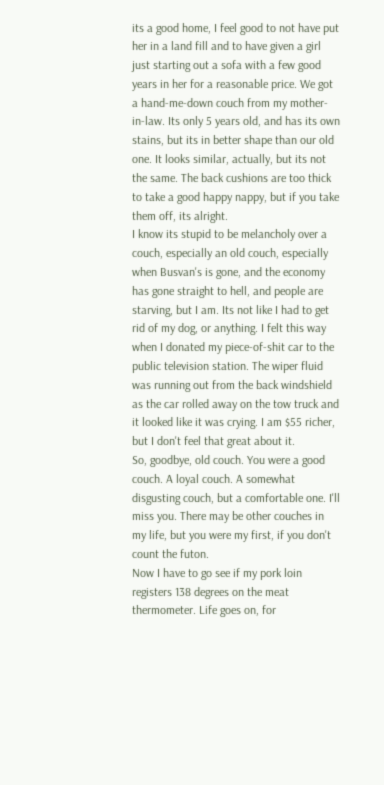its a good home, I feel good to not have put her in a land fill and to have given a girl just starting out a sofa with a few good years in her for a reasonable price. We got a hand-me-down couch from my mother-in-law. Its only 5 years old, and has its own stains, but its in better shape than our old one. It looks similar, actually, but its not the same. The back cushions are too thick to take a good happy nappy, but if you take them off, its alright.
I know its stupid to be melancholy over a couch, especially an old couch, especially when Busvan's is gone, and the economy has gone straight to hell, and people are starving, but I am. Its not like I had to get rid of my dog, or anything. I felt this way when I donated my piece-of-shit car to the public television station. The wiper fluid was running out from the back windshield as the car rolled away on the tow truck and it looked like it was crying. I am $55 richer, but I don't feel that great about it.
So, goodbye, old couch. You were a good couch. A loyal couch. A somewhat disgusting couch, but a comfortable one. I'll miss you. There may be other couches in my life, but you were my first, if you don't count the futon.
Now I have to go see if my pork loin registers 138 degrees on the meat thermometer. Life goes on, for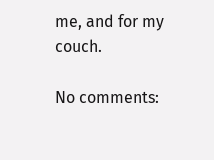me, and for my couch.

No comments: